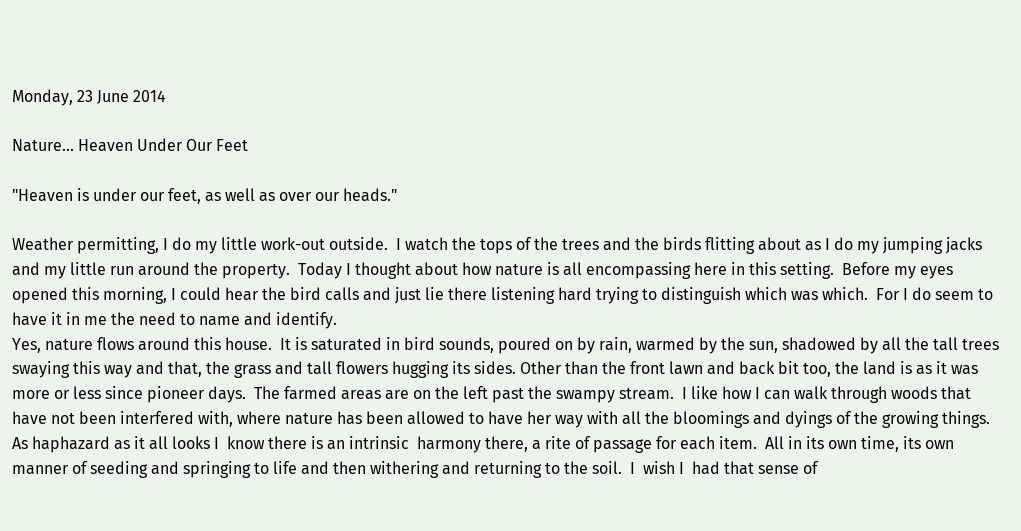Monday, 23 June 2014

Nature... Heaven Under Our Feet

"Heaven is under our feet, as well as over our heads."

Weather permitting, I do my little work-out outside.  I watch the tops of the trees and the birds flitting about as I do my jumping jacks and my little run around the property.  Today I thought about how nature is all encompassing here in this setting.  Before my eyes opened this morning, I could hear the bird calls and just lie there listening hard trying to distinguish which was which.  For I do seem to have it in me the need to name and identify.
Yes, nature flows around this house.  It is saturated in bird sounds, poured on by rain, warmed by the sun, shadowed by all the tall trees swaying this way and that, the grass and tall flowers hugging its sides. Other than the front lawn and back bit too, the land is as it was more or less since pioneer days.  The farmed areas are on the left past the swampy stream.  I like how I can walk through woods that have not been interfered with, where nature has been allowed to have her way with all the bloomings and dyings of the growing things. As haphazard as it all looks I  know there is an intrinsic  harmony there, a rite of passage for each item.  All in its own time, its own manner of seeding and springing to life and then withering and returning to the soil.  I  wish I  had that sense of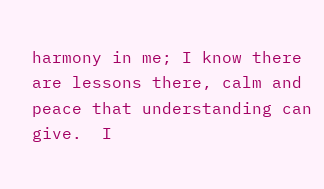harmony in me; I know there are lessons there, calm and peace that understanding can give.  I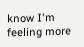know I'm feeling more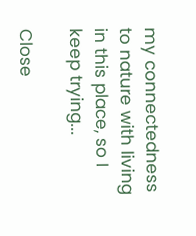my connectedness to nature with living in this place, so I keep trying...

Close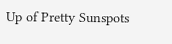Up of Pretty Sunspots